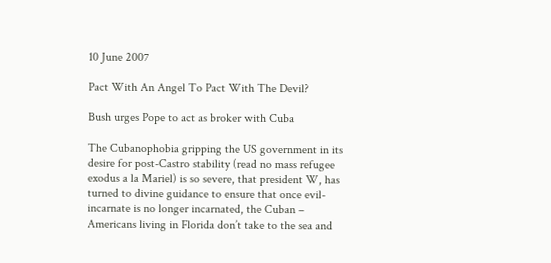10 June 2007

Pact With An Angel To Pact With The Devil?

Bush urges Pope to act as broker with Cuba

The Cubanophobia gripping the US government in its desire for post-Castro stability (read no mass refugee exodus a la Mariel) is so severe, that president W, has turned to divine guidance to ensure that once evil-incarnate is no longer incarnated, the Cuban – Americans living in Florida don’t take to the sea and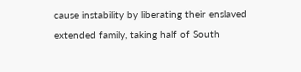cause instability by liberating their enslaved extended family, taking half of South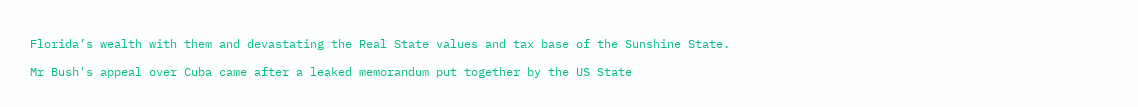Florida’s wealth with them and devastating the Real State values and tax base of the Sunshine State.

Mr Bush's appeal over Cuba came after a leaked memorandum put together by the US State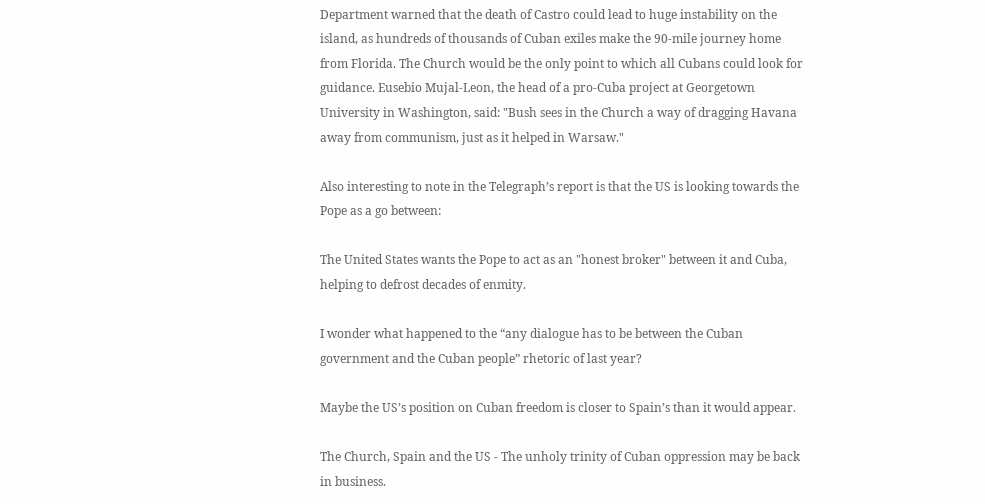Department warned that the death of Castro could lead to huge instability on the island, as hundreds of thousands of Cuban exiles make the 90-mile journey home from Florida. The Church would be the only point to which all Cubans could look for guidance. Eusebio Mujal-Leon, the head of a pro-Cuba project at Georgetown University in Washington, said: "Bush sees in the Church a way of dragging Havana away from communism, just as it helped in Warsaw."

Also interesting to note in the Telegraph’s report is that the US is looking towards the Pope as a go between:

The United States wants the Pope to act as an "honest broker" between it and Cuba, helping to defrost decades of enmity.

I wonder what happened to the “any dialogue has to be between the Cuban government and the Cuban people” rhetoric of last year?

Maybe the US’s position on Cuban freedom is closer to Spain’s than it would appear.

The Church, Spain and the US - The unholy trinity of Cuban oppression may be back in business.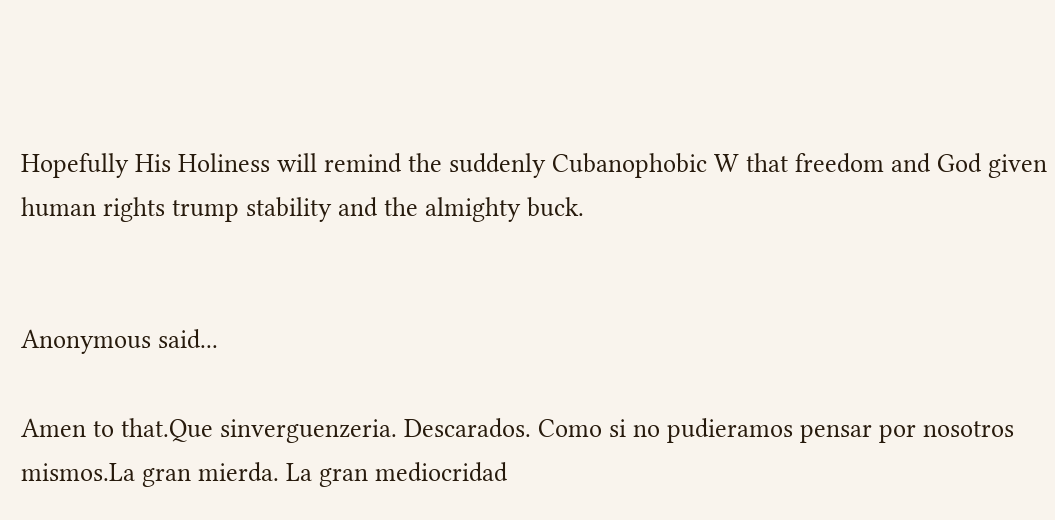Hopefully His Holiness will remind the suddenly Cubanophobic W that freedom and God given human rights trump stability and the almighty buck.


Anonymous said...

Amen to that.Que sinverguenzeria. Descarados. Como si no pudieramos pensar por nosotros mismos.La gran mierda. La gran mediocridad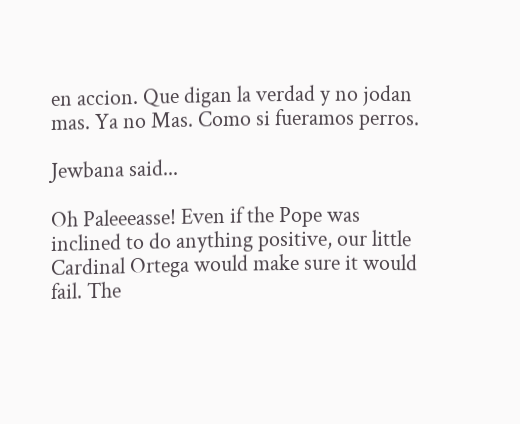en accion. Que digan la verdad y no jodan mas. Ya no Mas. Como si fueramos perros.

Jewbana said...

Oh Paleeeasse! Even if the Pope was inclined to do anything positive, our little Cardinal Ortega would make sure it would fail. The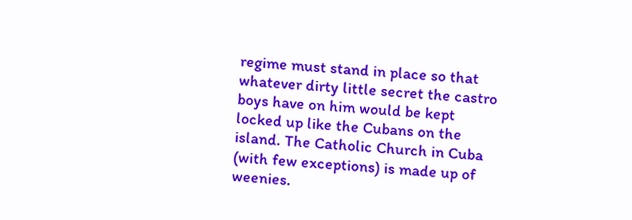regime must stand in place so that whatever dirty little secret the castro boys have on him would be kept locked up like the Cubans on the island. The Catholic Church in Cuba (with few exceptions) is made up of weenies.